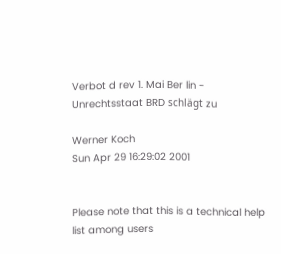Verbot d rev 1. Mai Ber lin - Unrechtsstaat BRD schlägt zu

Werner Koch
Sun Apr 29 16:29:02 2001


Please note that this is a technical help list among users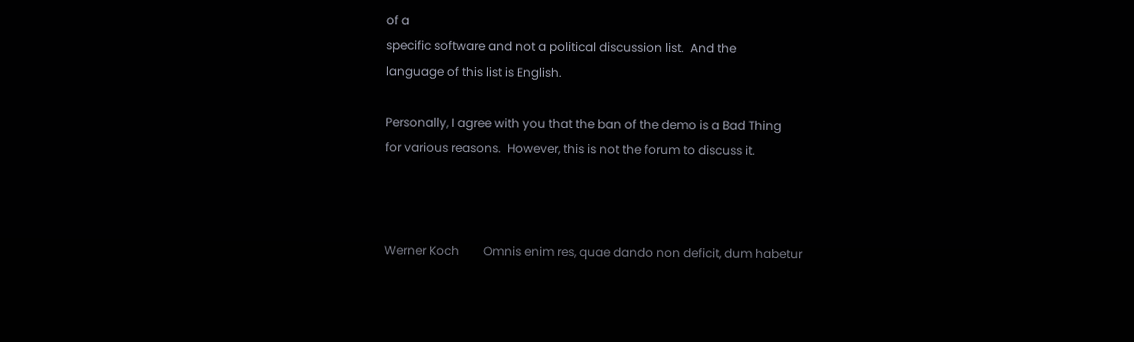of a
specific software and not a political discussion list.  And the
language of this list is English.

Personally, I agree with you that the ban of the demo is a Bad Thing
for various reasons.  However, this is not the forum to discuss it.



Werner Koch        Omnis enim res, quae dando non deficit, dum habetur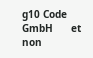g10 Code GmbH      et non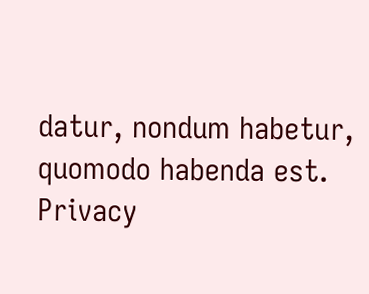datur, nondum habetur, quomodo habenda est.
Privacy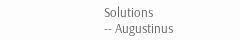Solutions                                        -- Augustinus